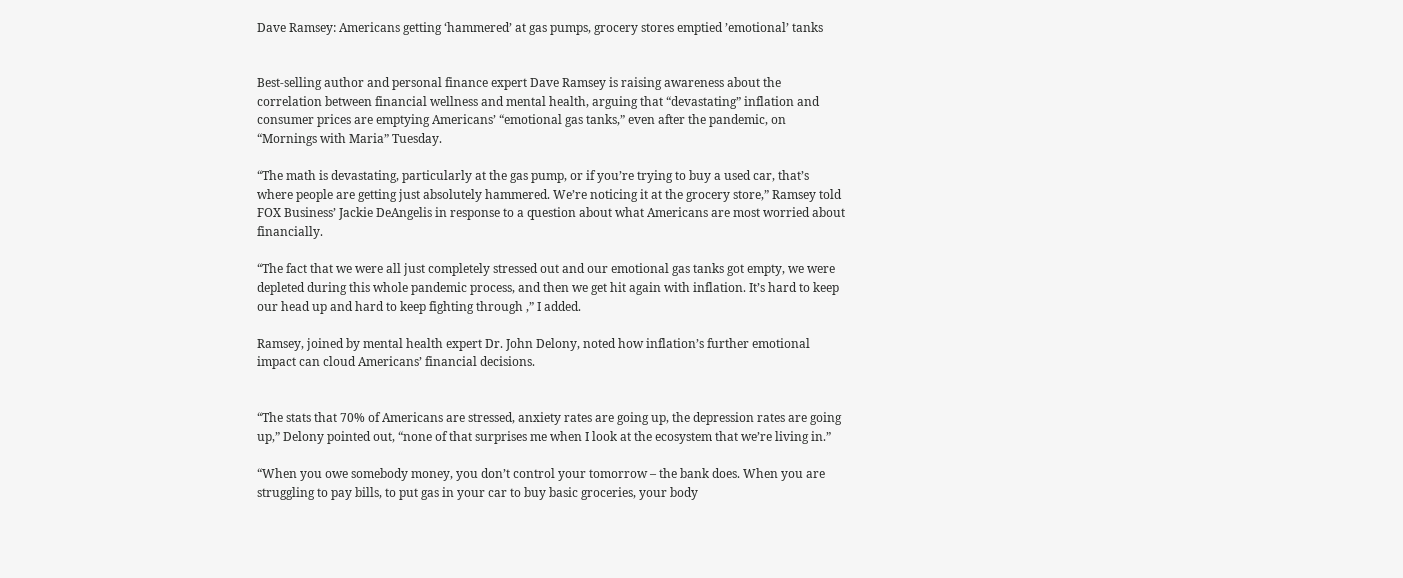Dave Ramsey: Americans getting ‘hammered’ at gas pumps, grocery stores emptied ’emotional’ tanks


Best-selling author and personal finance expert Dave Ramsey is raising awareness about the correlation between financial wellness and mental health, arguing that “devastating” inflation and consumer prices are emptying Americans’ “emotional gas tanks,” even after the pandemic, on “Mornings with Maria” Tuesday.

“The math is devastating, particularly at the gas pump, or if you’re trying to buy a used car, that’s where people are getting just absolutely hammered. We’re noticing it at the grocery store,” Ramsey told FOX Business’ Jackie DeAngelis in response to a question about what Americans are most worried about financially.

“The fact that we were all just completely stressed out and our emotional gas tanks got empty, we were depleted during this whole pandemic process, and then we get hit again with inflation. It’s hard to keep our head up and hard to keep fighting through ,” I added.

Ramsey, joined by mental health expert Dr. John Delony, noted how inflation’s further emotional impact can cloud Americans’ financial decisions.


“The stats that 70% of Americans are stressed, anxiety rates are going up, the depression rates are going up,” Delony pointed out, “none of that surprises me when I look at the ecosystem that we’re living in.”

“When you owe somebody money, you don’t control your tomorrow – the bank does. When you are struggling to pay bills, to put gas in your car to buy basic groceries, your body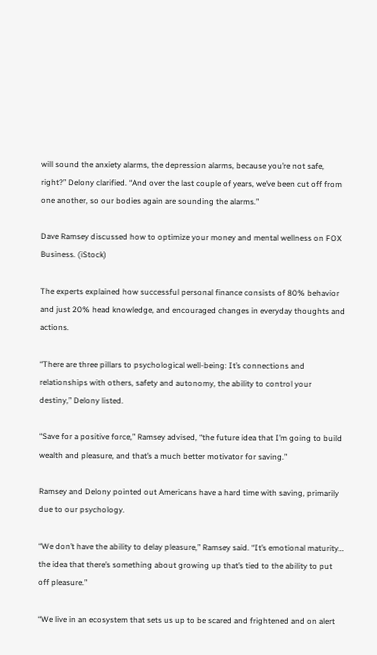will sound the anxiety alarms, the depression alarms, because you’re not safe, right?” Delony clarified. “And over the last couple of years, we’ve been cut off from one another, so our bodies again are sounding the alarms.”

Dave Ramsey discussed how to optimize your money and mental wellness on FOX Business. (iStock)

The experts explained how successful personal finance consists of 80% behavior and just 20% head knowledge, and encouraged changes in everyday thoughts and actions.

“There are three pillars to psychological well-being: It’s connections and relationships with others, safety and autonomy, the ability to control your destiny,” Delony listed.

“Save for a positive force,” Ramsey advised, “the future idea that I’m going to build wealth and pleasure, and that’s a much better motivator for saving.”

Ramsey and Delony pointed out Americans have a hard time with saving, primarily due to our psychology.

“We don’t have the ability to delay pleasure,” Ramsey said. “It’s emotional maturity… the idea that there’s something about growing up that’s tied to the ability to put off pleasure.”

“We live in an ecosystem that sets us up to be scared and frightened and on alert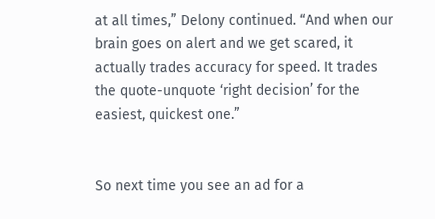at all times,” Delony continued. “And when our brain goes on alert and we get scared, it actually trades accuracy for speed. It trades the quote-unquote ‘right decision’ for the easiest, quickest one.”


So next time you see an ad for a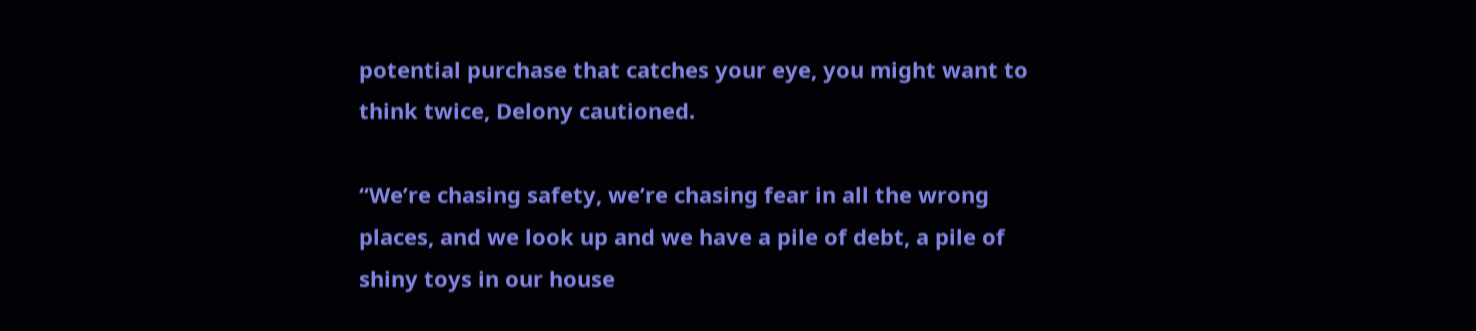potential purchase that catches your eye, you might want to think twice, Delony cautioned.

“We’re chasing safety, we’re chasing fear in all the wrong places, and we look up and we have a pile of debt, a pile of shiny toys in our house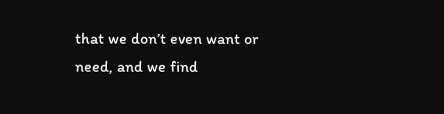that we don’t even want or need, and we find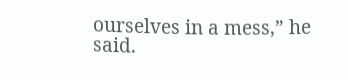ourselves in a mess,” he said.